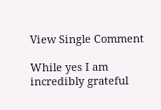View Single Comment

While yes I am incredibly grateful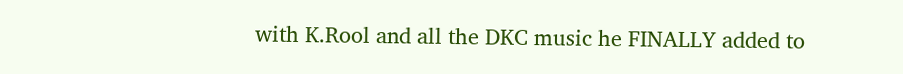with K.Rool and all the DKC music he FINALLY added to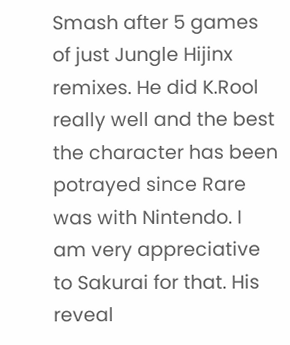Smash after 5 games of just Jungle Hijinx remixes. He did K.Rool really well and the best the character has been potrayed since Rare was with Nintendo. I am very appreciative to Sakurai for that. His reveal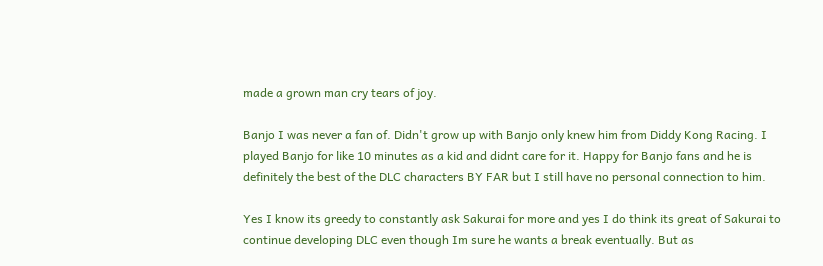made a grown man cry tears of joy.

Banjo I was never a fan of. Didn't grow up with Banjo only knew him from Diddy Kong Racing. I played Banjo for like 10 minutes as a kid and didnt care for it. Happy for Banjo fans and he is definitely the best of the DLC characters BY FAR but I still have no personal connection to him.

Yes I know its greedy to constantly ask Sakurai for more and yes I do think its great of Sakurai to continue developing DLC even though Im sure he wants a break eventually. But as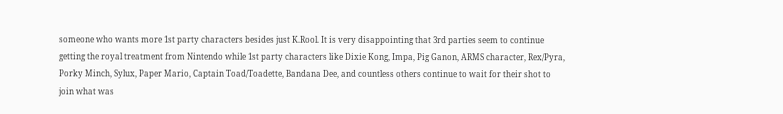someone who wants more 1st party characters besides just K.Rool. It is very disappointing that 3rd parties seem to continue getting the royal treatment from Nintendo while 1st party characters like Dixie Kong, Impa, Pig Ganon, ARMS character, Rex/Pyra, Porky Minch, Sylux, Paper Mario, Captain Toad/Toadette, Bandana Dee, and countless others continue to wait for their shot to join what was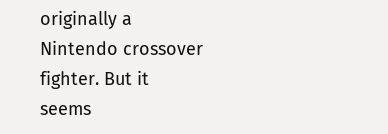originally a Nintendo crossover fighter. But it seems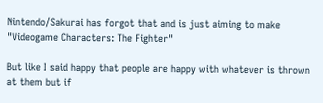Nintendo/Sakurai has forgot that and is just aiming to make "Videogame Characters: The Fighter"

But like I said happy that people are happy with whatever is thrown at them but if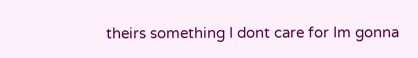theirs something I dont care for Im gonna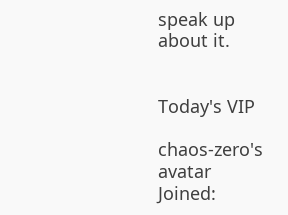speak up about it.


Today's VIP

chaos-zero's avatar
Joined: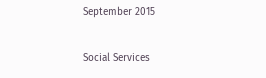September 2015

Social Services